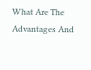What Are The Advantages And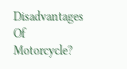Disadvantages Of Motorcycle?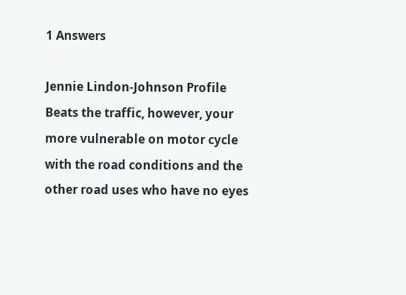1 Answers

Jennie Lindon-Johnson Profile
Beats the traffic, however, your more vulnerable on motor cycle with the road conditions and the other road uses who have no eyes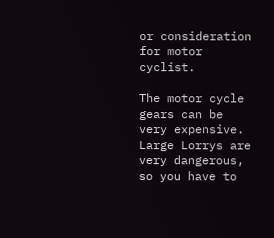or consideration for motor cyclist.

The motor cycle gears can be very expensive. Large Lorrys are very dangerous, so you have to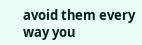avoid them every way you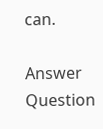can.

Answer Question